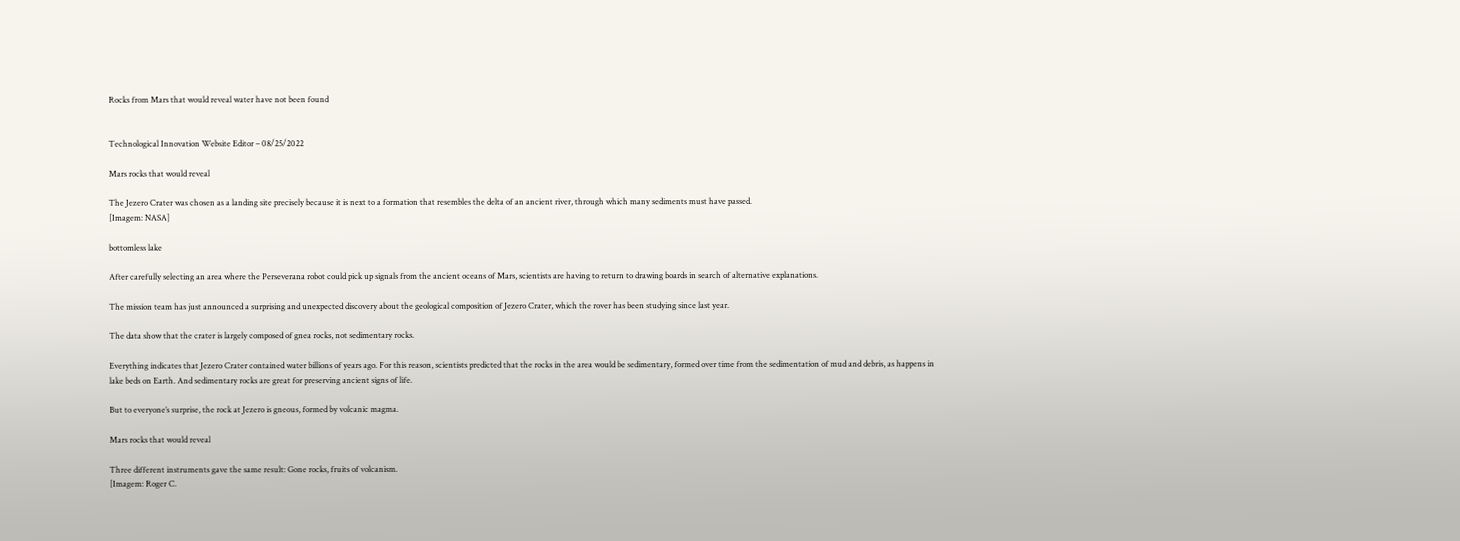Rocks from Mars that would reveal water have not been found


Technological Innovation Website Editor – 08/25/2022

Mars rocks that would reveal

The Jezero Crater was chosen as a landing site precisely because it is next to a formation that resembles the delta of an ancient river, through which many sediments must have passed.
[Imagem: NASA]

bottomless lake

After carefully selecting an area where the Perseverana robot could pick up signals from the ancient oceans of Mars, scientists are having to return to drawing boards in search of alternative explanations.

The mission team has just announced a surprising and unexpected discovery about the geological composition of Jezero Crater, which the rover has been studying since last year.

The data show that the crater is largely composed of gnea rocks, not sedimentary rocks.

Everything indicates that Jezero Crater contained water billions of years ago. For this reason, scientists predicted that the rocks in the area would be sedimentary, formed over time from the sedimentation of mud and debris, as happens in lake beds on Earth. And sedimentary rocks are great for preserving ancient signs of life.

But to everyone’s surprise, the rock at Jezero is gneous, formed by volcanic magma.

Mars rocks that would reveal

Three different instruments gave the same result: Gone rocks, fruits of volcanism.
[Imagem: Roger C.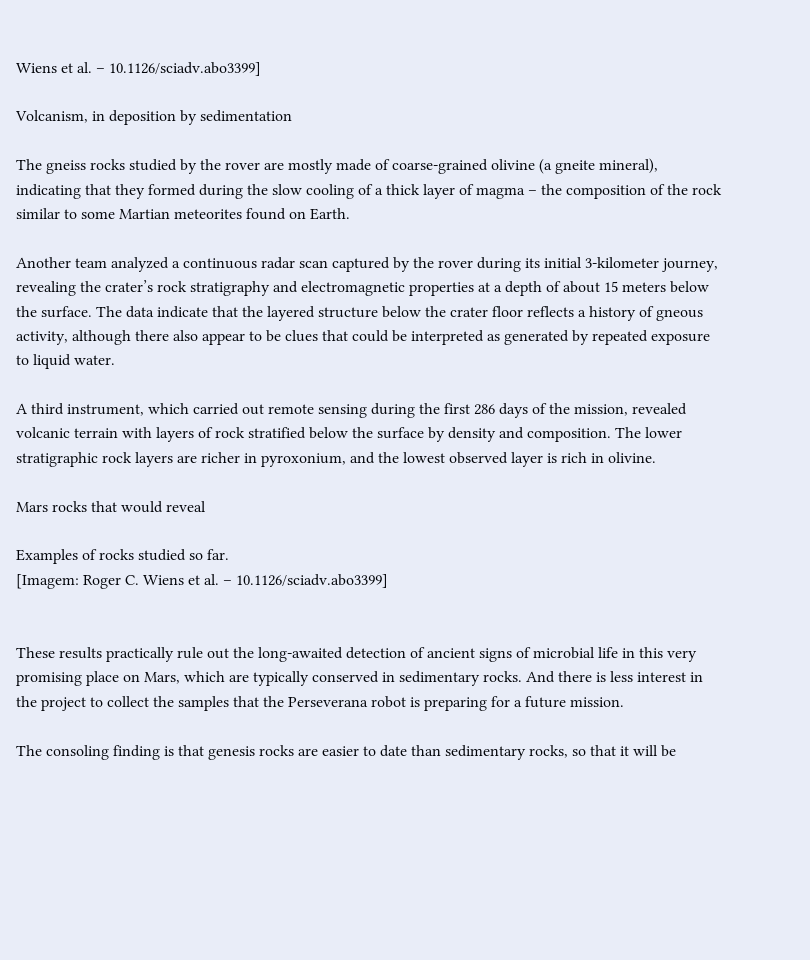Wiens et al. – 10.1126/sciadv.abo3399]

Volcanism, in deposition by sedimentation

The gneiss rocks studied by the rover are mostly made of coarse-grained olivine (a gneite mineral), indicating that they formed during the slow cooling of a thick layer of magma – the composition of the rock similar to some Martian meteorites found on Earth.

Another team analyzed a continuous radar scan captured by the rover during its initial 3-kilometer journey, revealing the crater’s rock stratigraphy and electromagnetic properties at a depth of about 15 meters below the surface. The data indicate that the layered structure below the crater floor reflects a history of gneous activity, although there also appear to be clues that could be interpreted as generated by repeated exposure to liquid water.

A third instrument, which carried out remote sensing during the first 286 days of the mission, revealed volcanic terrain with layers of rock stratified below the surface by density and composition. The lower stratigraphic rock layers are richer in pyroxonium, and the lowest observed layer is rich in olivine.

Mars rocks that would reveal

Examples of rocks studied so far.
[Imagem: Roger C. Wiens et al. – 10.1126/sciadv.abo3399]


These results practically rule out the long-awaited detection of ancient signs of microbial life in this very promising place on Mars, which are typically conserved in sedimentary rocks. And there is less interest in the project to collect the samples that the Perseverana robot is preparing for a future mission.

The consoling finding is that genesis rocks are easier to date than sedimentary rocks, so that it will be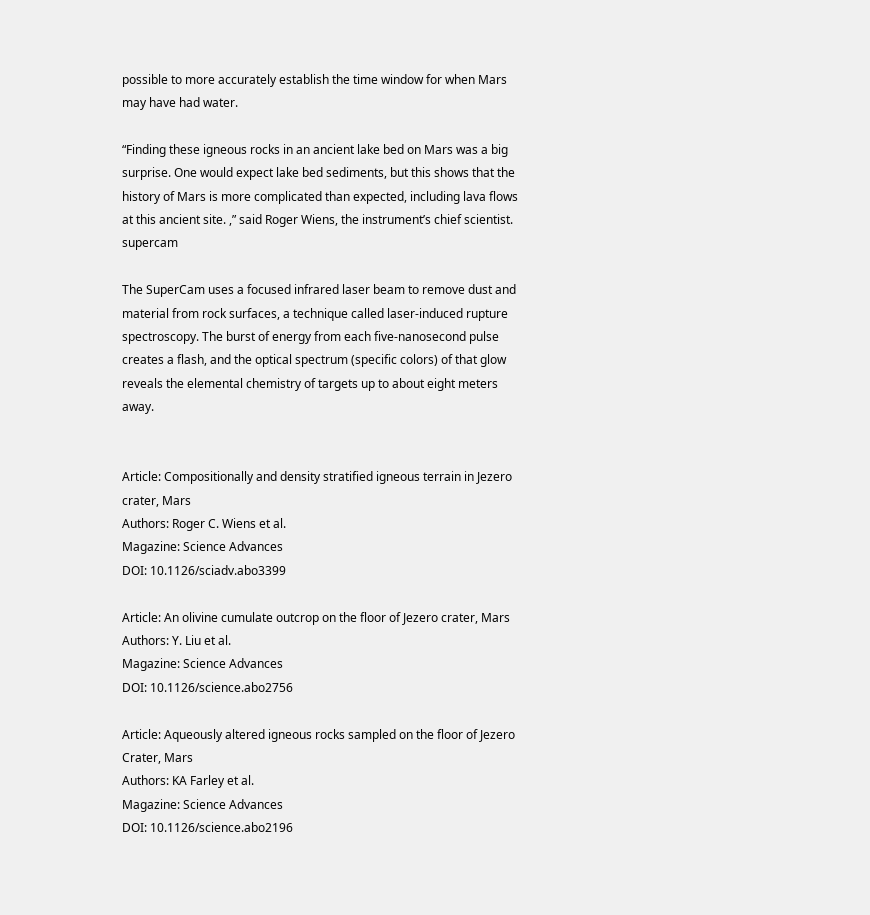possible to more accurately establish the time window for when Mars may have had water.

“Finding these igneous rocks in an ancient lake bed on Mars was a big surprise. One would expect lake bed sediments, but this shows that the history of Mars is more complicated than expected, including lava flows at this ancient site. ,” said Roger Wiens, the instrument’s chief scientist. supercam

The SuperCam uses a focused infrared laser beam to remove dust and material from rock surfaces, a technique called laser-induced rupture spectroscopy. The burst of energy from each five-nanosecond pulse creates a flash, and the optical spectrum (specific colors) of that glow reveals the elemental chemistry of targets up to about eight meters away.


Article: Compositionally and density stratified igneous terrain in Jezero crater, Mars
Authors: Roger C. Wiens et al.
Magazine: Science Advances
DOI: 10.1126/sciadv.abo3399

Article: An olivine cumulate outcrop on the floor of Jezero crater, Mars
Authors: Y. Liu et al.
Magazine: Science Advances
DOI: 10.1126/science.abo2756

Article: Aqueously altered igneous rocks sampled on the floor of Jezero Crater, Mars
Authors: KA Farley et al.
Magazine: Science Advances
DOI: 10.1126/science.abo2196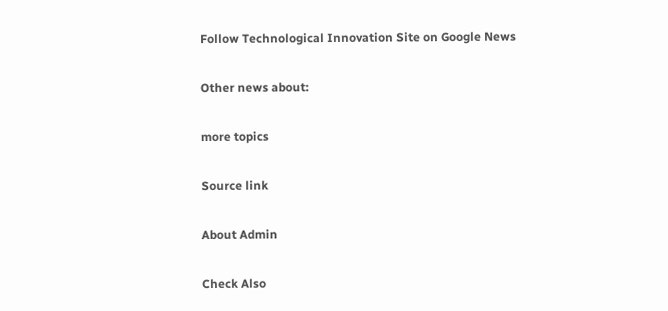Follow Technological Innovation Site on Google News

Other news about:

more topics

Source link

About Admin

Check Also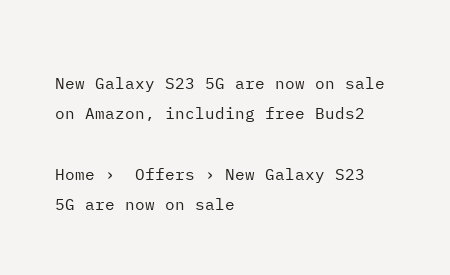New Galaxy S23 5G are now on sale on Amazon, including free Buds2

Home ›  Offers › New Galaxy S23 5G are now on sale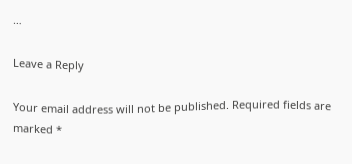…

Leave a Reply

Your email address will not be published. Required fields are marked *